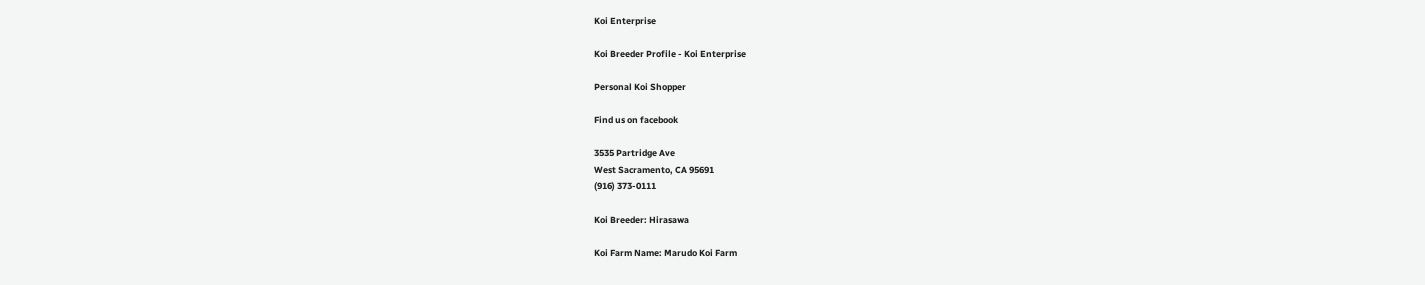Koi Enterprise

Koi Breeder Profile - Koi Enterprise

Personal Koi Shopper

Find us on facebook

3535 Partridge Ave
West Sacramento, CA 95691
(916) 373-0111

Koi Breeder: Hirasawa

Koi Farm Name: Marudo Koi Farm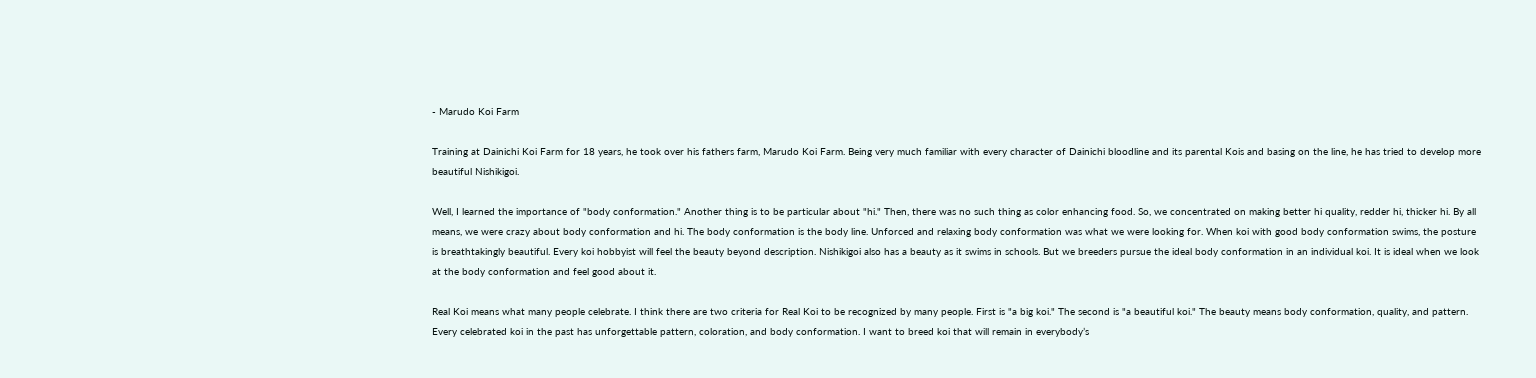- Marudo Koi Farm

Training at Dainichi Koi Farm for 18 years, he took over his fathers farm, Marudo Koi Farm. Being very much familiar with every character of Dainichi bloodline and its parental Kois and basing on the line, he has tried to develop more beautiful Nishikigoi.

Well, I learned the importance of "body conformation." Another thing is to be particular about "hi." Then, there was no such thing as color enhancing food. So, we concentrated on making better hi quality, redder hi, thicker hi. By all means, we were crazy about body conformation and hi. The body conformation is the body line. Unforced and relaxing body conformation was what we were looking for. When koi with good body conformation swims, the posture is breathtakingly beautiful. Every koi hobbyist will feel the beauty beyond description. Nishikigoi also has a beauty as it swims in schools. But we breeders pursue the ideal body conformation in an individual koi. It is ideal when we look at the body conformation and feel good about it.

Real Koi means what many people celebrate. I think there are two criteria for Real Koi to be recognized by many people. First is "a big koi." The second is "a beautiful koi." The beauty means body conformation, quality, and pattern. Every celebrated koi in the past has unforgettable pattern, coloration, and body conformation. I want to breed koi that will remain in everybody’s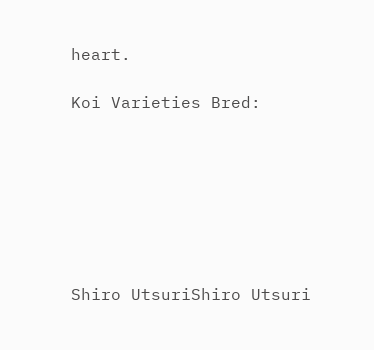heart.

Koi Varieties Bred:







Shiro UtsuriShiro Utsuri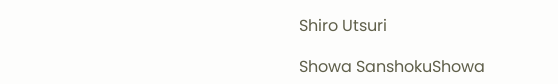Shiro Utsuri

Showa SanshokuShowa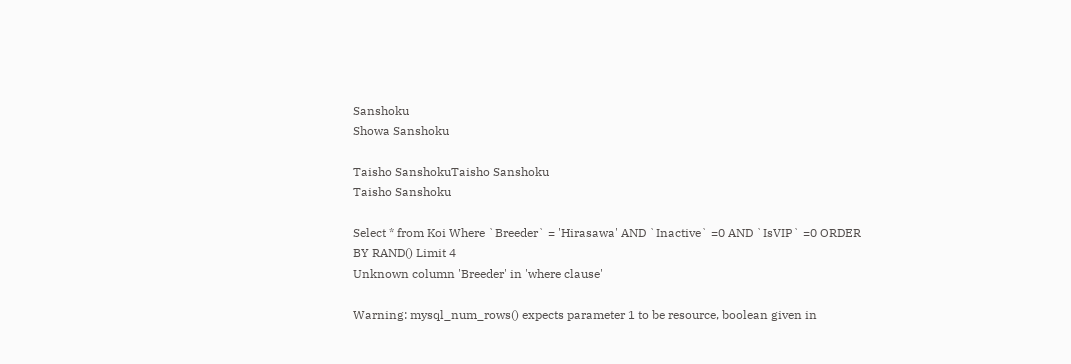Sanshoku
Showa Sanshoku

Taisho SanshokuTaisho Sanshoku
Taisho Sanshoku

Select * from Koi Where `Breeder` = 'Hirasawa' AND `Inactive` =0 AND `IsVIP` =0 ORDER BY RAND() Limit 4
Unknown column 'Breeder' in 'where clause'

Warning: mysql_num_rows() expects parameter 1 to be resource, boolean given in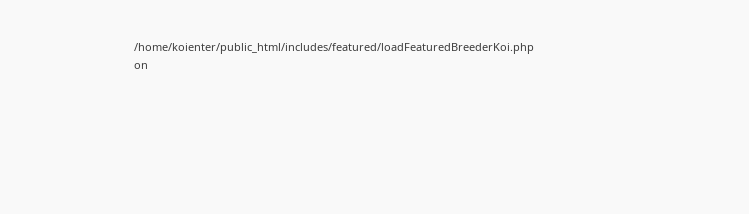/home/koienter/public_html/includes/featured/loadFeaturedBreederKoi.php on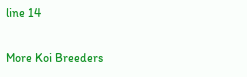line 14

More Koi Breeders